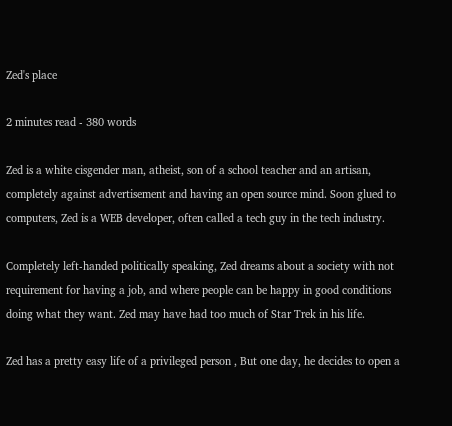Zed's place

2 minutes read - 380 words

Zed is a white cisgender man, atheist, son of a school teacher and an artisan, completely against advertisement and having an open source mind. Soon glued to computers, Zed is a WEB developer, often called a tech guy in the tech industry.

Completely left-handed politically speaking, Zed dreams about a society with not requirement for having a job, and where people can be happy in good conditions doing what they want. Zed may have had too much of Star Trek in his life.

Zed has a pretty easy life of a privileged person , But one day, he decides to open a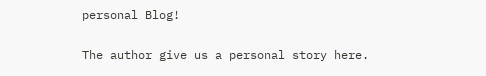personal Blog!

The author give us a personal story here.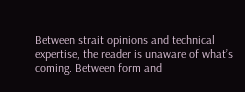Between strait opinions and technical expertise, the reader is unaware of what’s coming. Between form and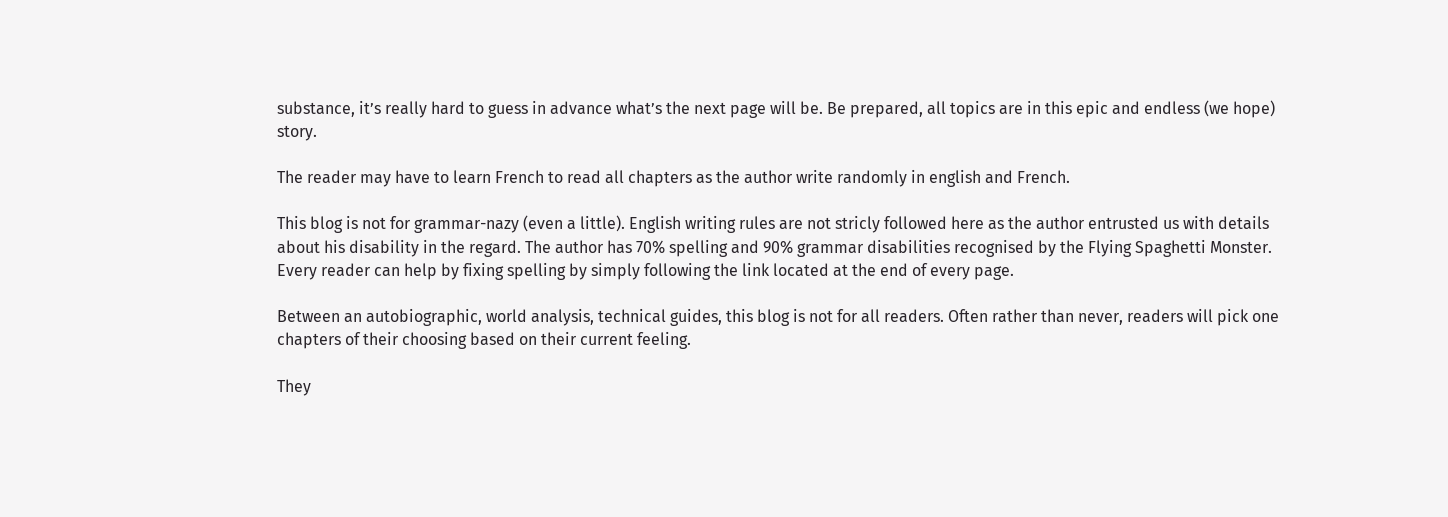substance, it’s really hard to guess in advance what’s the next page will be. Be prepared, all topics are in this epic and endless (we hope) story.

The reader may have to learn French to read all chapters as the author write randomly in english and French.

This blog is not for grammar-nazy (even a little). English writing rules are not stricly followed here as the author entrusted us with details about his disability in the regard. The author has 70% spelling and 90% grammar disabilities recognised by the Flying Spaghetti Monster. Every reader can help by fixing spelling by simply following the link located at the end of every page.

Between an autobiographic, world analysis, technical guides, this blog is not for all readers. Often rather than never, readers will pick one chapters of their choosing based on their current feeling.

They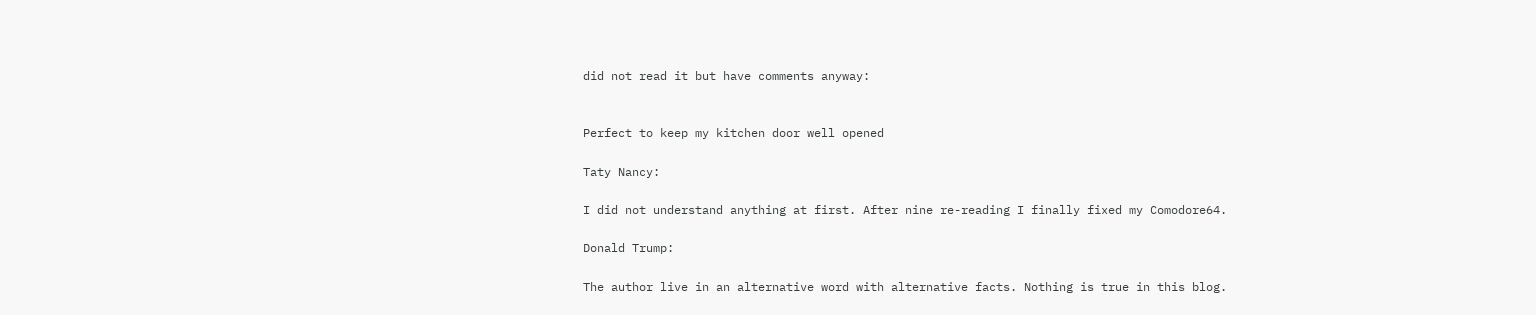did not read it but have comments anyway:


Perfect to keep my kitchen door well opened

Taty Nancy:

I did not understand anything at first. After nine re-reading I finally fixed my Comodore64.

Donald Trump:

The author live in an alternative word with alternative facts. Nothing is true in this blog.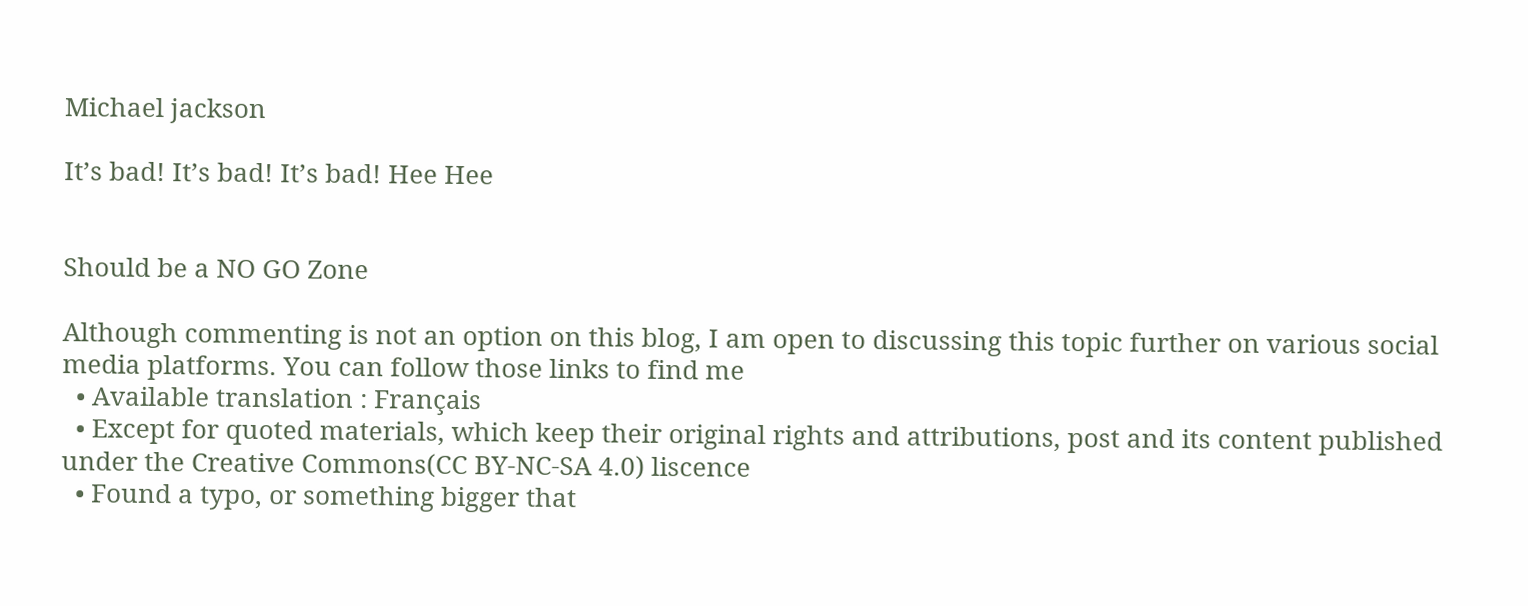Michael jackson

It’s bad! It’s bad! It’s bad! Hee Hee


Should be a NO GO Zone

Although commenting is not an option on this blog, I am open to discussing this topic further on various social media platforms. You can follow those links to find me
  • Available translation : Français
  • Except for quoted materials, which keep their original rights and attributions, post and its content published under the Creative Commons(CC BY-NC-SA 4.0) liscence
  • Found a typo, or something bigger that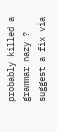probably killed a grammar nazy ? suggest a fix via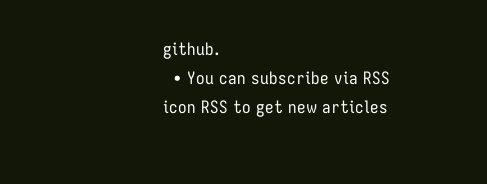github.
  • You can subscribe via RSS icon RSS to get new articles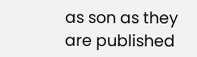as son as they are published